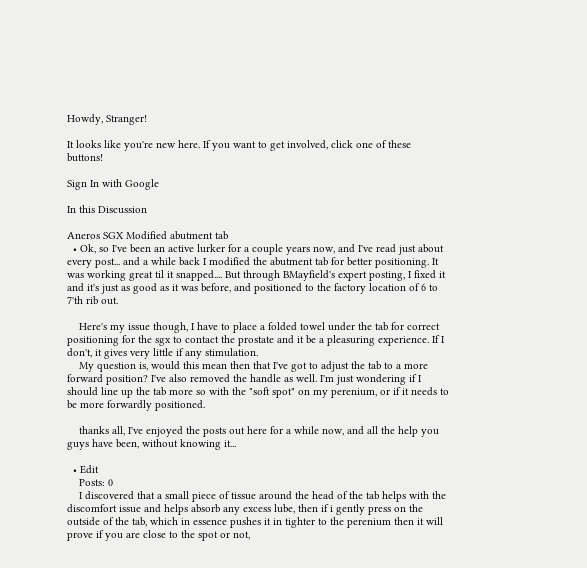Howdy, Stranger!

It looks like you're new here. If you want to get involved, click one of these buttons!

Sign In with Google

In this Discussion

Aneros SGX Modified abutment tab
  • Ok, so I've been an active lurker for a couple years now, and I've read just about every post... and a while back I modified the abutment tab for better positioning. It was working great til it snapped.... But through BMayfield's expert posting, I fixed it and it's just as good as it was before, and positioned to the factory location of 6 to 7'th rib out.

    Here's my issue though, I have to place a folded towel under the tab for correct positioning for the sgx to contact the prostate and it be a pleasuring experience. If I don't, it gives very little if any stimulation.
    My question is, would this mean then that I've got to adjust the tab to a more forward position? I've also removed the handle as well. I'm just wondering if I should line up the tab more so with the "soft spot" on my perenium, or if it needs to be more forwardly positioned.

    thanks all, I've enjoyed the posts out here for a while now, and all the help you guys have been, without knowing it...

  • Edit
    Posts: 0
    I discovered that a small piece of tissue around the head of the tab helps with the discomfort issue and helps absorb any excess lube, then if i gently press on the outside of the tab, which in essence pushes it in tighter to the perenium then it will prove if you are close to the spot or not,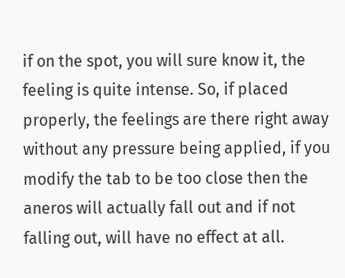if on the spot, you will sure know it, the feeling is quite intense. So, if placed properly, the feelings are there right away without any pressure being applied, if you modify the tab to be too close then the aneros will actually fall out and if not falling out, will have no effect at all.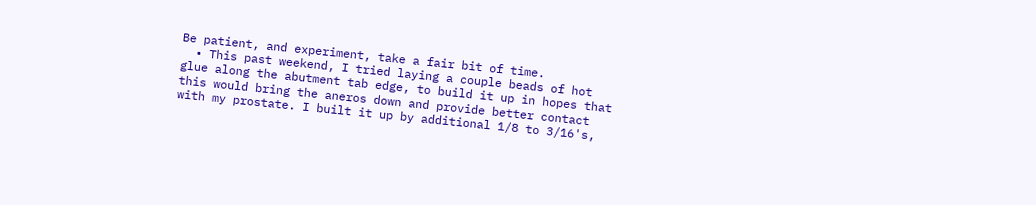Be patient, and experiment, take a fair bit of time.
  • This past weekend, I tried laying a couple beads of hot glue along the abutment tab edge, to build it up in hopes that this would bring the aneros down and provide better contact with my prostate. I built it up by additional 1/8 to 3/16's,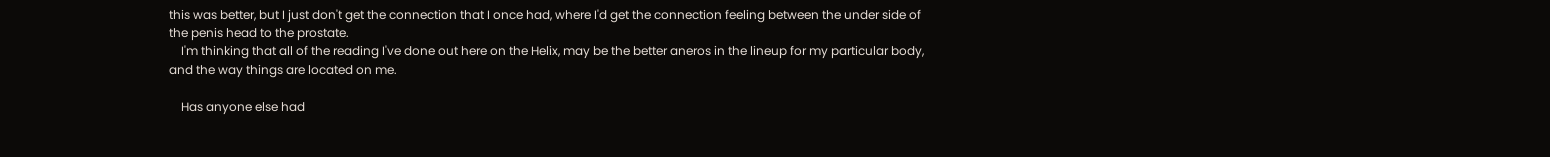this was better, but I just don't get the connection that I once had, where I'd get the connection feeling between the under side of the penis head to the prostate.
    I'm thinking that all of the reading I've done out here on the Helix, may be the better aneros in the lineup for my particular body, and the way things are located on me.

    Has anyone else had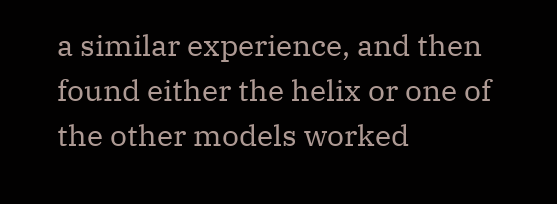a similar experience, and then found either the helix or one of the other models worked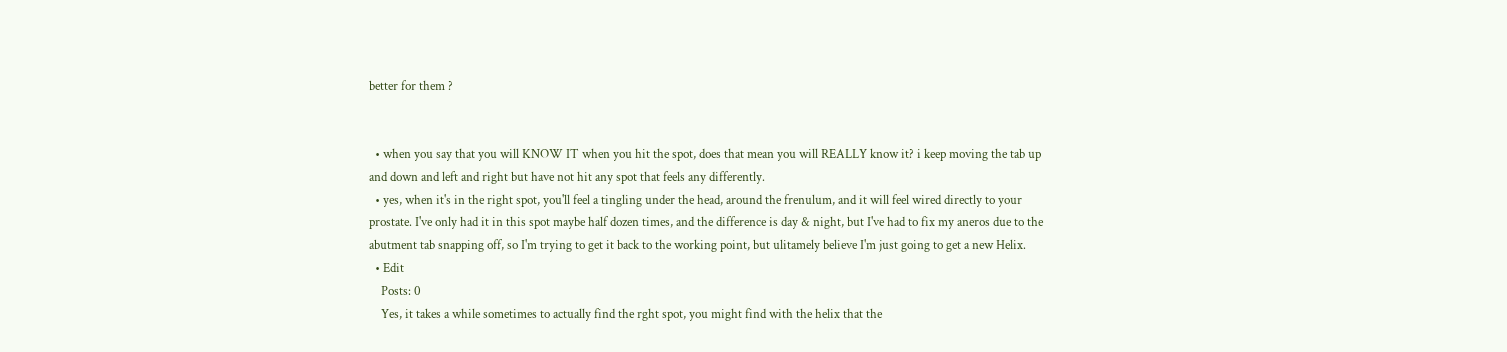better for them ?


  • when you say that you will KNOW IT when you hit the spot, does that mean you will REALLY know it? i keep moving the tab up and down and left and right but have not hit any spot that feels any differently.
  • yes, when it's in the right spot, you'll feel a tingling under the head, around the frenulum, and it will feel wired directly to your prostate. I've only had it in this spot maybe half dozen times, and the difference is day & night, but I've had to fix my aneros due to the abutment tab snapping off, so I'm trying to get it back to the working point, but ulitamely believe I'm just going to get a new Helix.
  • Edit
    Posts: 0
    Yes, it takes a while sometimes to actually find the rght spot, you might find with the helix that the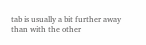tab is usually a bit further away than with the other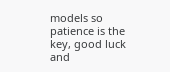models so patience is the key, good luck and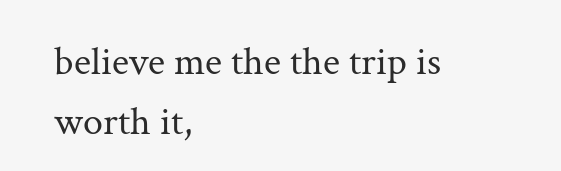believe me the the trip is worth it,